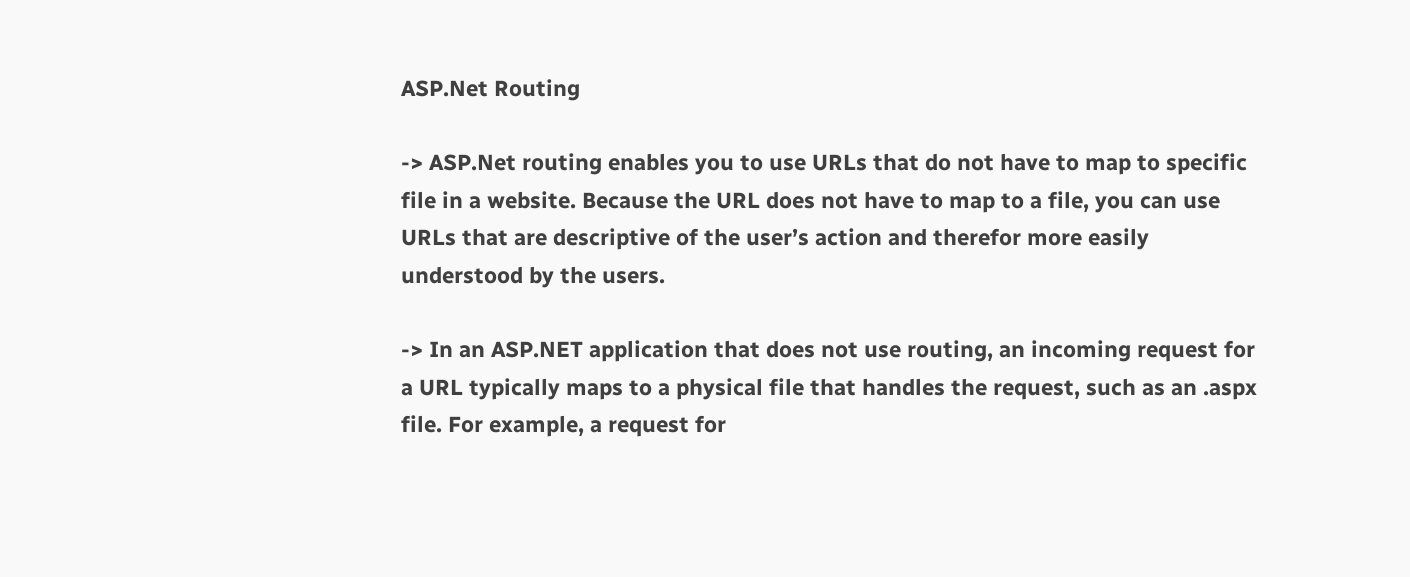ASP.Net Routing

-> ASP.Net routing enables you to use URLs that do not have to map to specific file in a website. Because the URL does not have to map to a file, you can use URLs that are descriptive of the user’s action and therefor more easily understood by the users.

-> In an ASP.NET application that does not use routing, an incoming request for a URL typically maps to a physical file that handles the request, such as an .aspx file. For example, a request for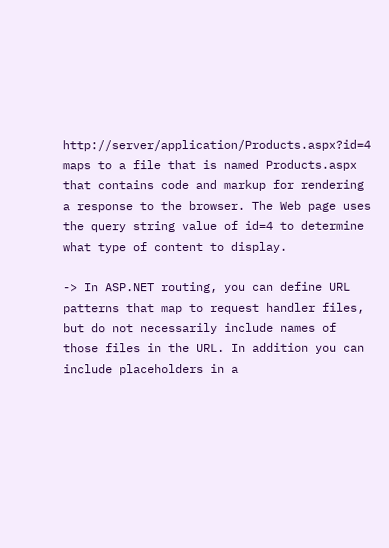http://server/application/Products.aspx?id=4 maps to a file that is named Products.aspx that contains code and markup for rendering a response to the browser. The Web page uses the query string value of id=4 to determine what type of content to display.

-> In ASP.NET routing, you can define URL patterns that map to request handler files, but do not necessarily include names of those files in the URL. In addition you can include placeholders in a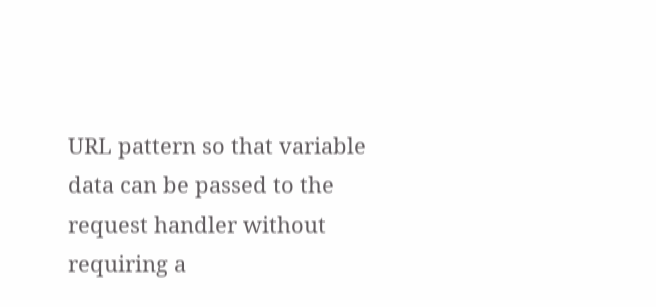URL pattern so that variable data can be passed to the request handler without requiring a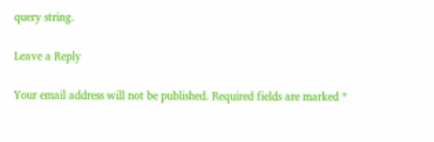query string.

Leave a Reply

Your email address will not be published. Required fields are marked *